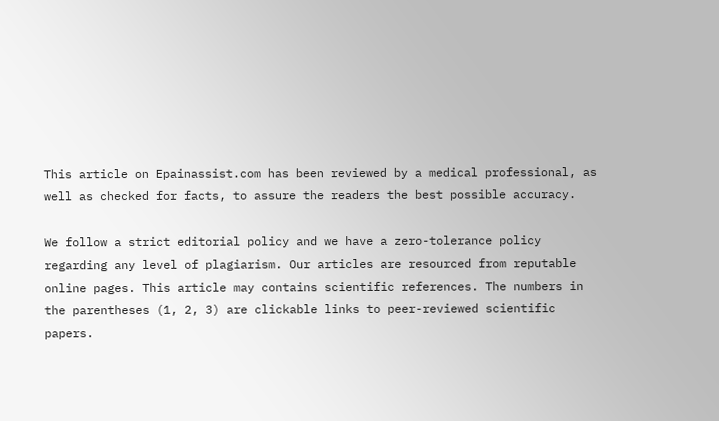This article on Epainassist.com has been reviewed by a medical professional, as well as checked for facts, to assure the readers the best possible accuracy.

We follow a strict editorial policy and we have a zero-tolerance policy regarding any level of plagiarism. Our articles are resourced from reputable online pages. This article may contains scientific references. The numbers in the parentheses (1, 2, 3) are clickable links to peer-reviewed scientific papers.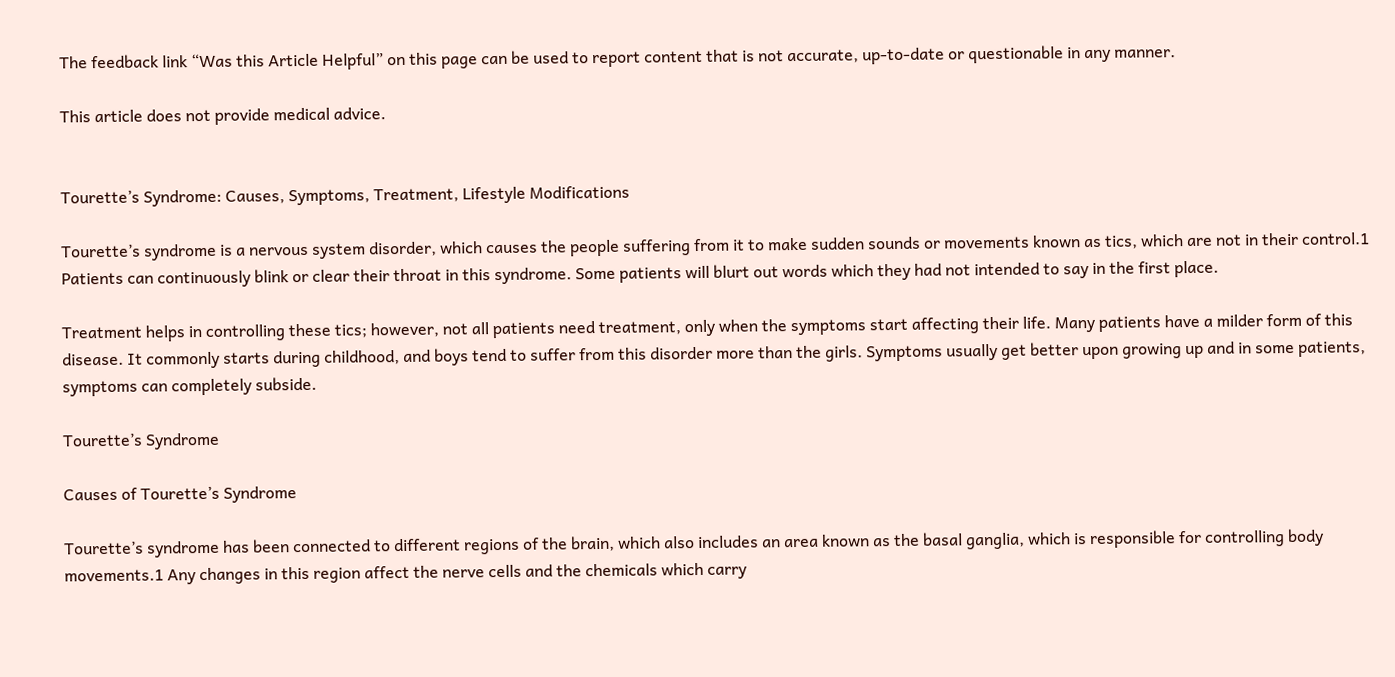The feedback link “Was this Article Helpful” on this page can be used to report content that is not accurate, up-to-date or questionable in any manner.

This article does not provide medical advice.


Tourette’s Syndrome: Causes, Symptoms, Treatment, Lifestyle Modifications

Tourette’s syndrome is a nervous system disorder, which causes the people suffering from it to make sudden sounds or movements known as tics, which are not in their control.1 Patients can continuously blink or clear their throat in this syndrome. Some patients will blurt out words which they had not intended to say in the first place.

Treatment helps in controlling these tics; however, not all patients need treatment, only when the symptoms start affecting their life. Many patients have a milder form of this disease. It commonly starts during childhood, and boys tend to suffer from this disorder more than the girls. Symptoms usually get better upon growing up and in some patients, symptoms can completely subside.

Tourette’s Syndrome

Causes of Tourette’s Syndrome

Tourette’s syndrome has been connected to different regions of the brain, which also includes an area known as the basal ganglia, which is responsible for controlling body movements.1 Any changes in this region affect the nerve cells and the chemicals which carry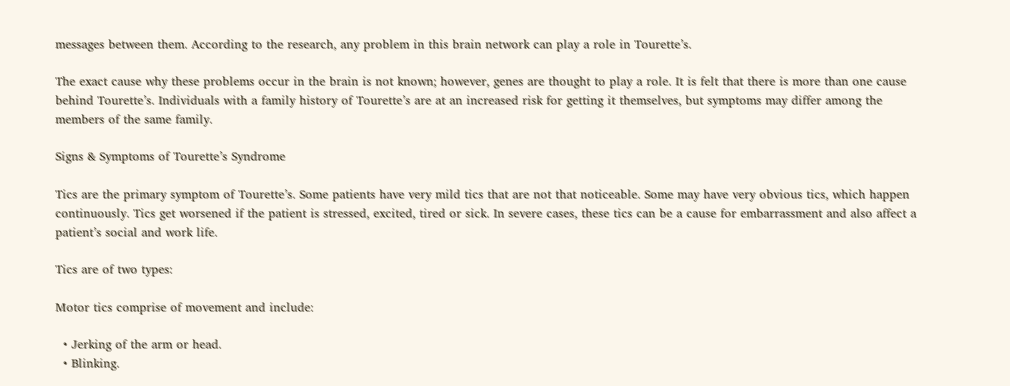messages between them. According to the research, any problem in this brain network can play a role in Tourette’s.

The exact cause why these problems occur in the brain is not known; however, genes are thought to play a role. It is felt that there is more than one cause behind Tourette’s. Individuals with a family history of Tourette’s are at an increased risk for getting it themselves, but symptoms may differ among the members of the same family.

Signs & Symptoms of Tourette’s Syndrome

Tics are the primary symptom of Tourette’s. Some patients have very mild tics that are not that noticeable. Some may have very obvious tics, which happen continuously. Tics get worsened if the patient is stressed, excited, tired or sick. In severe cases, these tics can be a cause for embarrassment and also affect a patient’s social and work life.

Tics are of two types:

Motor tics comprise of movement and include:

  • Jerking of the arm or head.
  • Blinking.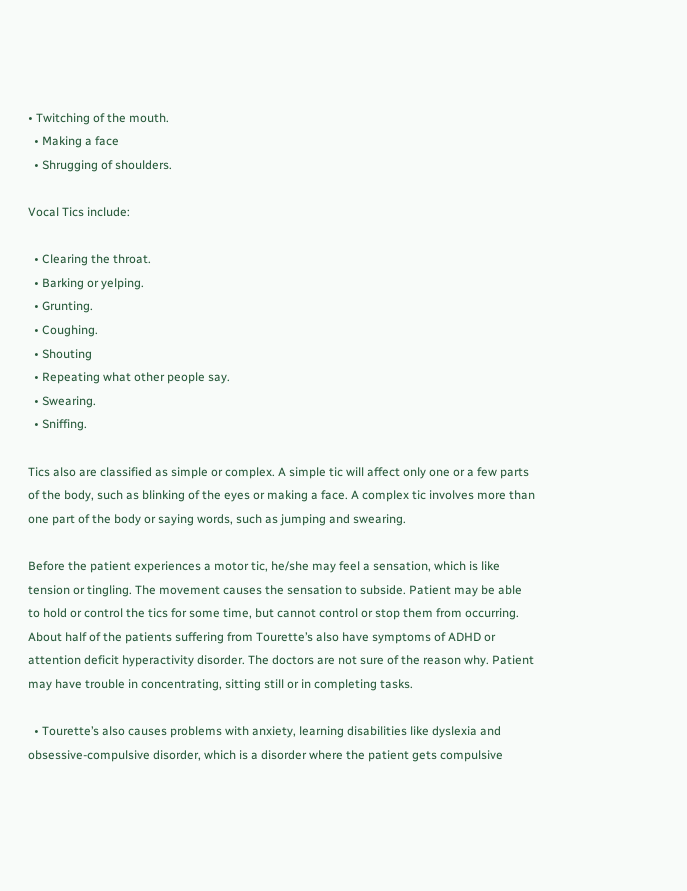• Twitching of the mouth.
  • Making a face
  • Shrugging of shoulders.

Vocal Tics include:

  • Clearing the throat.
  • Barking or yelping.
  • Grunting.
  • Coughing.
  • Shouting
  • Repeating what other people say.
  • Swearing.
  • Sniffing.

Tics also are classified as simple or complex. A simple tic will affect only one or a few parts of the body, such as blinking of the eyes or making a face. A complex tic involves more than one part of the body or saying words, such as jumping and swearing.

Before the patient experiences a motor tic, he/she may feel a sensation, which is like tension or tingling. The movement causes the sensation to subside. Patient may be able to hold or control the tics for some time, but cannot control or stop them from occurring. About half of the patients suffering from Tourette’s also have symptoms of ADHD or attention deficit hyperactivity disorder. The doctors are not sure of the reason why. Patient may have trouble in concentrating, sitting still or in completing tasks.

  • Tourette’s also causes problems with anxiety, learning disabilities like dyslexia and obsessive-compulsive disorder, which is a disorder where the patient gets compulsive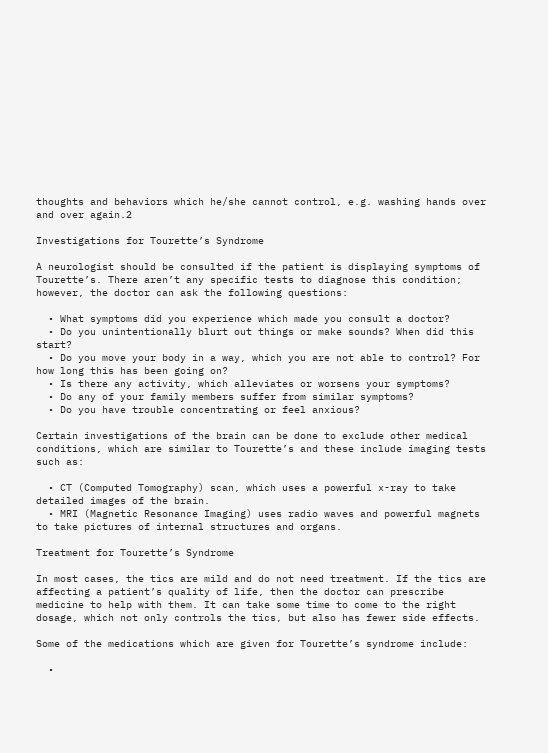thoughts and behaviors which he/she cannot control, e.g. washing hands over and over again.2

Investigations for Tourette’s Syndrome

A neurologist should be consulted if the patient is displaying symptoms of Tourette’s. There aren’t any specific tests to diagnose this condition; however, the doctor can ask the following questions:

  • What symptoms did you experience which made you consult a doctor?
  • Do you unintentionally blurt out things or make sounds? When did this start?
  • Do you move your body in a way, which you are not able to control? For how long this has been going on?
  • Is there any activity, which alleviates or worsens your symptoms?
  • Do any of your family members suffer from similar symptoms?
  • Do you have trouble concentrating or feel anxious?

Certain investigations of the brain can be done to exclude other medical conditions, which are similar to Tourette’s and these include imaging tests such as:

  • CT (Computed Tomography) scan, which uses a powerful x-ray to take detailed images of the brain.
  • MRI (Magnetic Resonance Imaging) uses radio waves and powerful magnets to take pictures of internal structures and organs.

Treatment for Tourette’s Syndrome

In most cases, the tics are mild and do not need treatment. If the tics are affecting a patient’s quality of life, then the doctor can prescribe medicine to help with them. It can take some time to come to the right dosage, which not only controls the tics, but also has fewer side effects.

Some of the medications which are given for Tourette’s syndrome include:

  •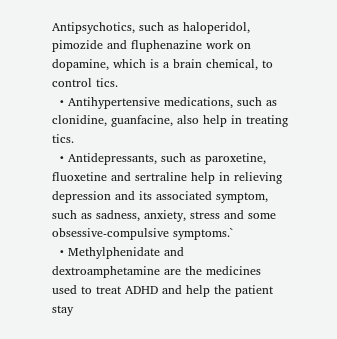Antipsychotics, such as haloperidol, pimozide and fluphenazine work on dopamine, which is a brain chemical, to control tics.
  • Antihypertensive medications, such as clonidine, guanfacine, also help in treating tics.
  • Antidepressants, such as paroxetine, fluoxetine and sertraline help in relieving depression and its associated symptom, such as sadness, anxiety, stress and some obsessive-compulsive symptoms.`
  • Methylphenidate and dextroamphetamine are the medicines used to treat ADHD and help the patient stay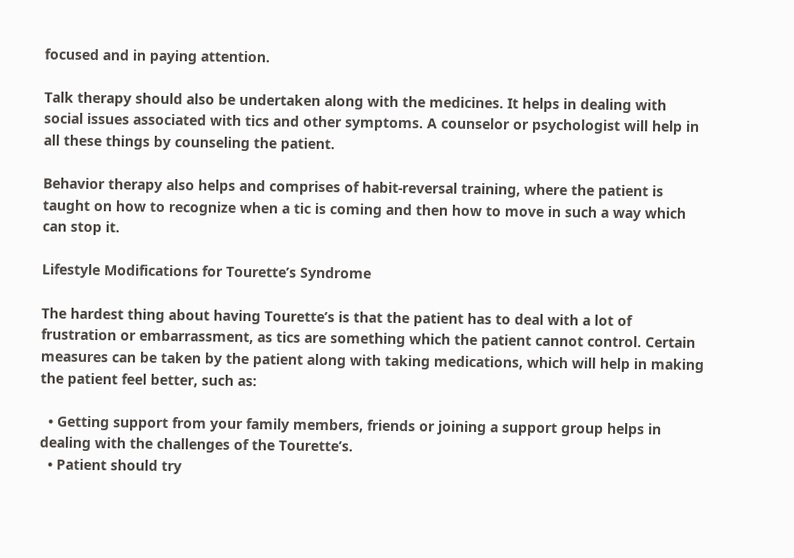focused and in paying attention.

Talk therapy should also be undertaken along with the medicines. It helps in dealing with social issues associated with tics and other symptoms. A counselor or psychologist will help in all these things by counseling the patient.

Behavior therapy also helps and comprises of habit-reversal training, where the patient is taught on how to recognize when a tic is coming and then how to move in such a way which can stop it.

Lifestyle Modifications for Tourette’s Syndrome

The hardest thing about having Tourette’s is that the patient has to deal with a lot of frustration or embarrassment, as tics are something which the patient cannot control. Certain measures can be taken by the patient along with taking medications, which will help in making the patient feel better, such as:

  • Getting support from your family members, friends or joining a support group helps in dealing with the challenges of the Tourette’s.
  • Patient should try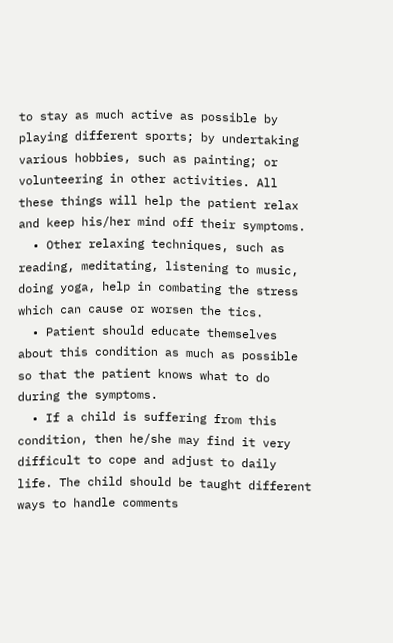to stay as much active as possible by playing different sports; by undertaking various hobbies, such as painting; or volunteering in other activities. All these things will help the patient relax and keep his/her mind off their symptoms.
  • Other relaxing techniques, such as reading, meditating, listening to music, doing yoga, help in combating the stress which can cause or worsen the tics.
  • Patient should educate themselves about this condition as much as possible so that the patient knows what to do during the symptoms.
  • If a child is suffering from this condition, then he/she may find it very difficult to cope and adjust to daily life. The child should be taught different ways to handle comments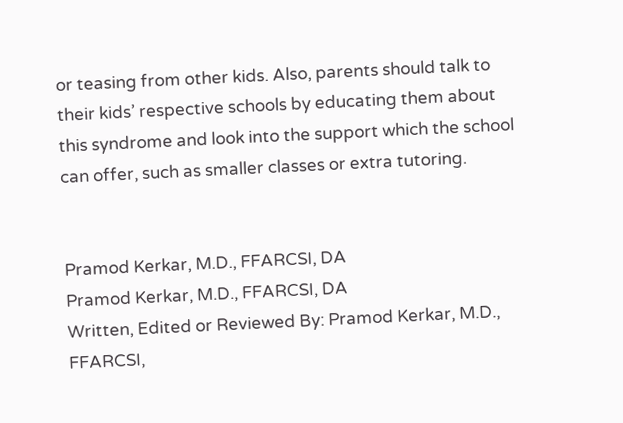or teasing from other kids. Also, parents should talk to their kids’ respective schools by educating them about this syndrome and look into the support which the school can offer, such as smaller classes or extra tutoring.


Pramod Kerkar, M.D., FFARCSI, DA
Pramod Kerkar, M.D., FFARCSI, DA
Written, Edited or Reviewed By: Pramod Kerkar, M.D., FFARCSI,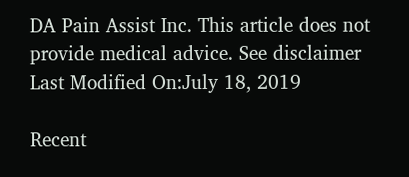DA Pain Assist Inc. This article does not provide medical advice. See disclaimer
Last Modified On:July 18, 2019

Recent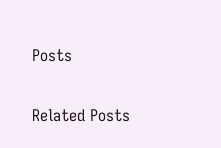Posts

Related Posts